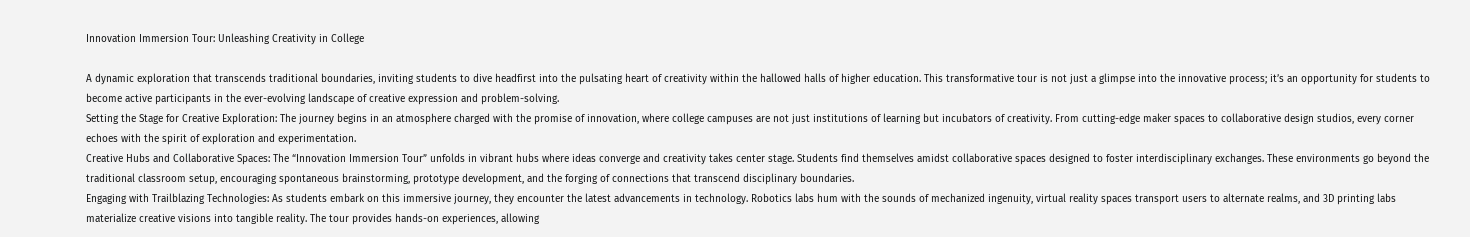Innovation Immersion Tour: Unleashing Creativity in College

A dynamic exploration that transcends traditional boundaries, inviting students to dive headfirst into the pulsating heart of creativity within the hallowed halls of higher education. This transformative tour is not just a glimpse into the innovative process; it’s an opportunity for students to become active participants in the ever-evolving landscape of creative expression and problem-solving.
Setting the Stage for Creative Exploration: The journey begins in an atmosphere charged with the promise of innovation, where college campuses are not just institutions of learning but incubators of creativity. From cutting-edge maker spaces to collaborative design studios, every corner echoes with the spirit of exploration and experimentation.
Creative Hubs and Collaborative Spaces: The “Innovation Immersion Tour” unfolds in vibrant hubs where ideas converge and creativity takes center stage. Students find themselves amidst collaborative spaces designed to foster interdisciplinary exchanges. These environments go beyond the traditional classroom setup, encouraging spontaneous brainstorming, prototype development, and the forging of connections that transcend disciplinary boundaries.
Engaging with Trailblazing Technologies: As students embark on this immersive journey, they encounter the latest advancements in technology. Robotics labs hum with the sounds of mechanized ingenuity, virtual reality spaces transport users to alternate realms, and 3D printing labs materialize creative visions into tangible reality. The tour provides hands-on experiences, allowing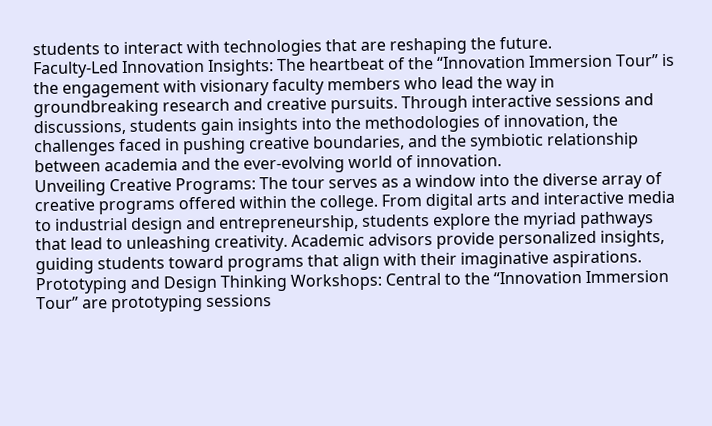students to interact with technologies that are reshaping the future.
Faculty-Led Innovation Insights: The heartbeat of the “Innovation Immersion Tour” is the engagement with visionary faculty members who lead the way in groundbreaking research and creative pursuits. Through interactive sessions and discussions, students gain insights into the methodologies of innovation, the challenges faced in pushing creative boundaries, and the symbiotic relationship between academia and the ever-evolving world of innovation.
Unveiling Creative Programs: The tour serves as a window into the diverse array of creative programs offered within the college. From digital arts and interactive media to industrial design and entrepreneurship, students explore the myriad pathways that lead to unleashing creativity. Academic advisors provide personalized insights, guiding students toward programs that align with their imaginative aspirations.
Prototyping and Design Thinking Workshops: Central to the “Innovation Immersion Tour” are prototyping sessions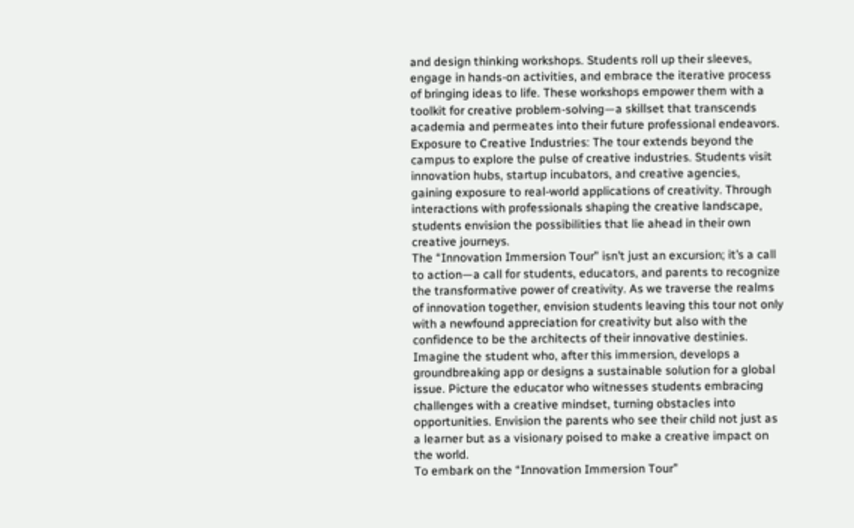and design thinking workshops. Students roll up their sleeves, engage in hands-on activities, and embrace the iterative process of bringing ideas to life. These workshops empower them with a toolkit for creative problem-solving—a skillset that transcends academia and permeates into their future professional endeavors.
Exposure to Creative Industries: The tour extends beyond the campus to explore the pulse of creative industries. Students visit innovation hubs, startup incubators, and creative agencies, gaining exposure to real-world applications of creativity. Through interactions with professionals shaping the creative landscape, students envision the possibilities that lie ahead in their own creative journeys.
The “Innovation Immersion Tour” isn’t just an excursion; it’s a call to action—a call for students, educators, and parents to recognize the transformative power of creativity. As we traverse the realms of innovation together, envision students leaving this tour not only with a newfound appreciation for creativity but also with the confidence to be the architects of their innovative destinies.
Imagine the student who, after this immersion, develops a groundbreaking app or designs a sustainable solution for a global issue. Picture the educator who witnesses students embracing challenges with a creative mindset, turning obstacles into opportunities. Envision the parents who see their child not just as a learner but as a visionary poised to make a creative impact on the world.
To embark on the “Innovation Immersion Tour”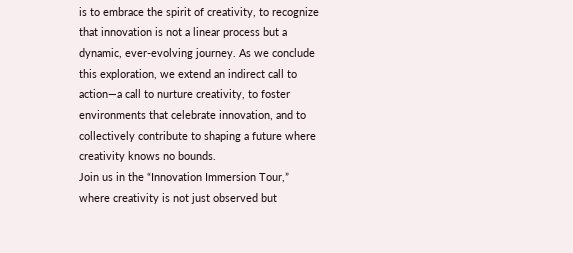is to embrace the spirit of creativity, to recognize that innovation is not a linear process but a dynamic, ever-evolving journey. As we conclude this exploration, we extend an indirect call to action—a call to nurture creativity, to foster environments that celebrate innovation, and to collectively contribute to shaping a future where creativity knows no bounds.
Join us in the “Innovation Immersion Tour,” where creativity is not just observed but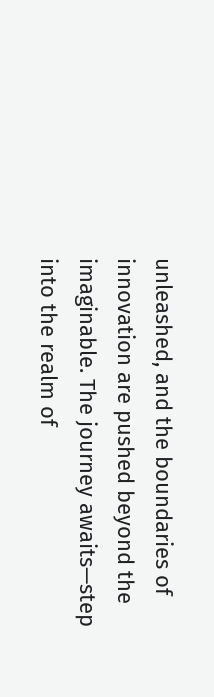unleashed, and the boundaries of innovation are pushed beyond the imaginable. The journey awaits—step into the realm of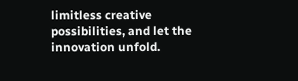limitless creative possibilities, and let the innovation unfold.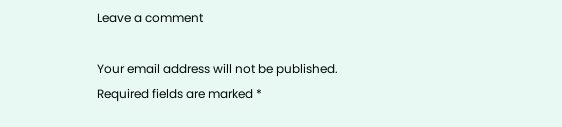Leave a comment

Your email address will not be published. Required fields are marked *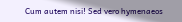Cum autem nisi! Sed vero hymenaeos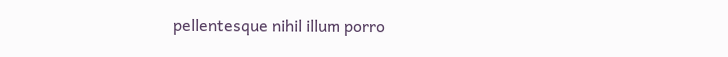pellentesque nihil illum porro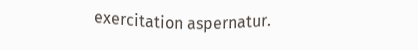exercitation aspernatur.